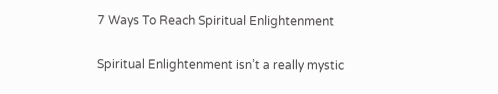7 Ways To Reach Spiritual Enlightenment

Spiritual Enlightenment isn’t a really mystic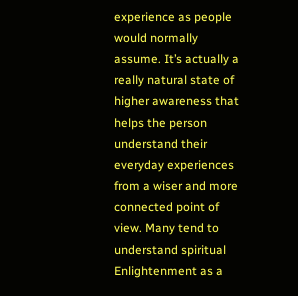experience as people would normally assume. It’s actually a really natural state of higher awareness that helps the person understand their everyday experiences from a wiser and more connected point of view. Many tend to understand spiritual Enlightenment as a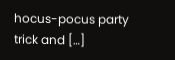hocus-pocus party trick and […]